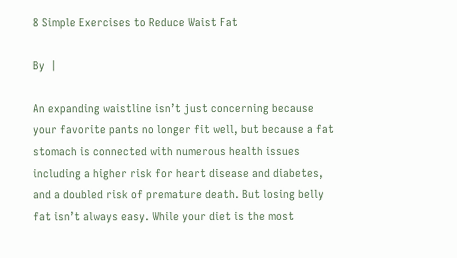8 Simple Exercises to Reduce Waist Fat

By  |

An expanding waistline isn’t just concerning because your favorite pants no longer fit well, but because a fat stomach is connected with numerous health issues including a higher risk for heart disease and diabetes, and a doubled risk of premature death. But losing belly fat isn’t always easy. While your diet is the most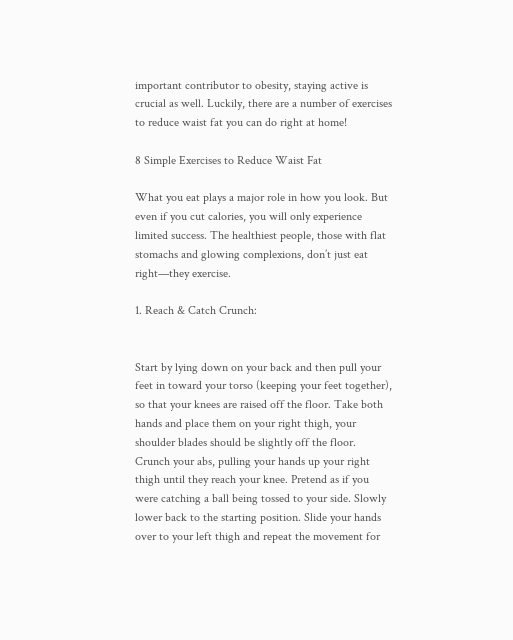important contributor to obesity, staying active is crucial as well. Luckily, there are a number of exercises to reduce waist fat you can do right at home!

8 Simple Exercises to Reduce Waist Fat

What you eat plays a major role in how you look. But even if you cut calories, you will only experience limited success. The healthiest people, those with flat stomachs and glowing complexions, don’t just eat right—they exercise.

1. Reach & Catch Crunch:


Start by lying down on your back and then pull your feet in toward your torso (keeping your feet together), so that your knees are raised off the floor. Take both hands and place them on your right thigh, your shoulder blades should be slightly off the floor. Crunch your abs, pulling your hands up your right thigh until they reach your knee. Pretend as if you were catching a ball being tossed to your side. Slowly lower back to the starting position. Slide your hands over to your left thigh and repeat the movement for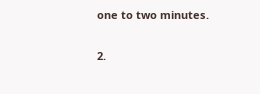one to two minutes.

2.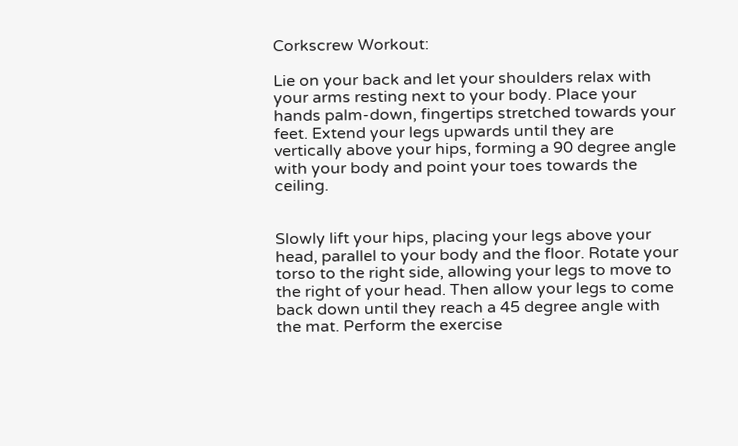Corkscrew Workout:

Lie on your back and let your shoulders relax with your arms resting next to your body. Place your hands palm-down, fingertips stretched towards your feet. Extend your legs upwards until they are vertically above your hips, forming a 90 degree angle with your body and point your toes towards the ceiling.


Slowly lift your hips, placing your legs above your head, parallel to your body and the floor. Rotate your torso to the right side, allowing your legs to move to the right of your head. Then allow your legs to come back down until they reach a 45 degree angle with the mat. Perform the exercise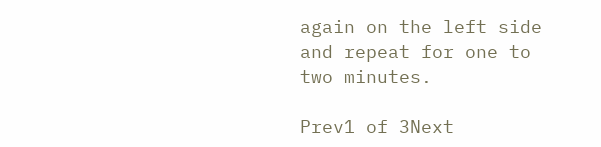again on the left side and repeat for one to two minutes.

Prev1 of 3Next